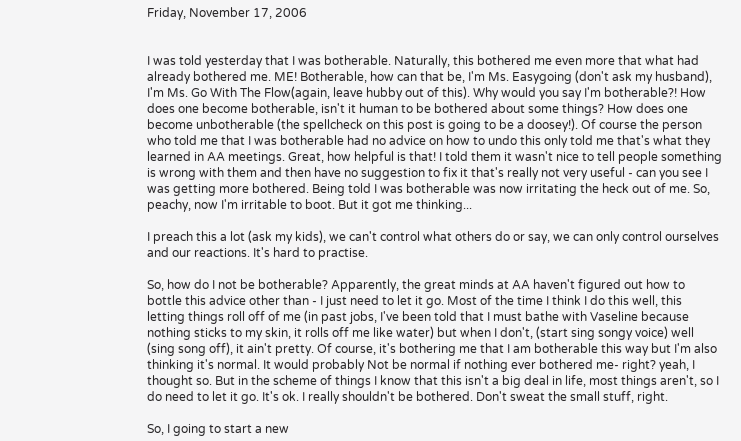Friday, November 17, 2006


I was told yesterday that I was botherable. Naturally, this bothered me even more that what had already bothered me. ME! Botherable, how can that be, I'm Ms. Easygoing (don't ask my husband), I'm Ms. Go With The Flow(again, leave hubby out of this). Why would you say I'm botherable?! How does one become botherable, isn't it human to be bothered about some things? How does one become unbotherable (the spellcheck on this post is going to be a doosey!). Of course the person who told me that I was botherable had no advice on how to undo this only told me that's what they learned in AA meetings. Great, how helpful is that! I told them it wasn't nice to tell people something is wrong with them and then have no suggestion to fix it that's really not very useful - can you see I was getting more bothered. Being told I was botherable was now irritating the heck out of me. So, peachy, now I'm irritable to boot. But it got me thinking...

I preach this a lot (ask my kids), we can't control what others do or say, we can only control ourselves and our reactions. It's hard to practise.

So, how do I not be botherable? Apparently, the great minds at AA haven't figured out how to bottle this advice other than - I just need to let it go. Most of the time I think I do this well, this letting things roll off of me (in past jobs, I've been told that I must bathe with Vaseline because nothing sticks to my skin, it rolls off me like water) but when I don't, (start sing songy voice) well (sing song off), it ain't pretty. Of course, it's bothering me that I am botherable this way but I'm also thinking it's normal. It would probably Not be normal if nothing ever bothered me- right? yeah, I thought so. But in the scheme of things I know that this isn't a big deal in life, most things aren't, so I do need to let it go. It's ok. I really shouldn't be bothered. Don't sweat the small stuff, right.

So, I going to start a new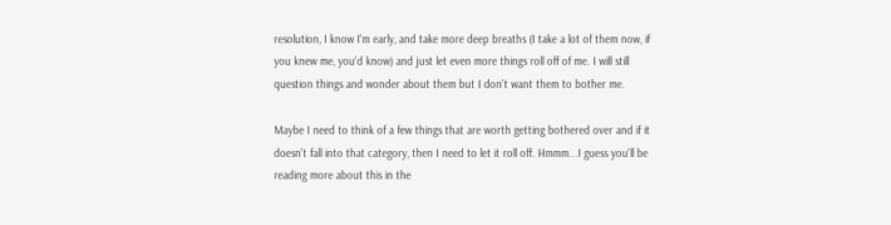resolution, I know I'm early, and take more deep breaths (I take a lot of them now, if you knew me, you'd know) and just let even more things roll off of me. I will still question things and wonder about them but I don't want them to bother me.

Maybe I need to think of a few things that are worth getting bothered over and if it doesn't fall into that category, then I need to let it roll off. Hmmm...I guess you'll be reading more about this in the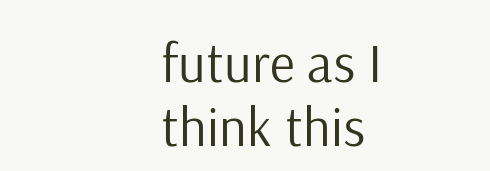future as I think this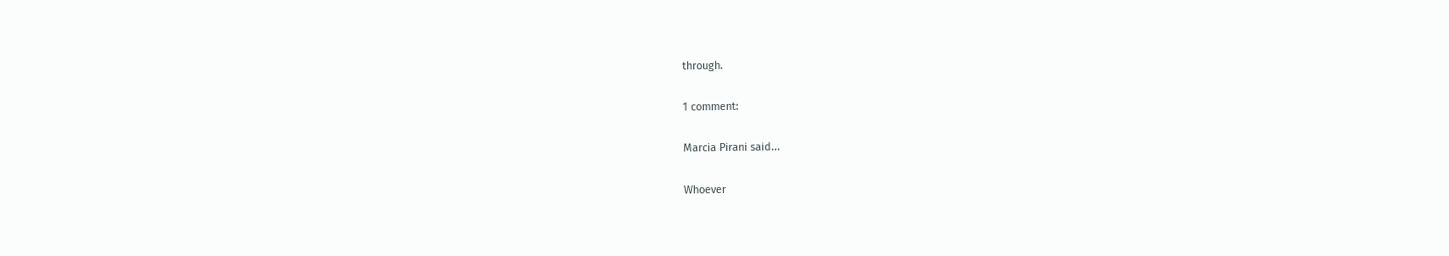through.

1 comment:

Marcia Pirani said...

Whoever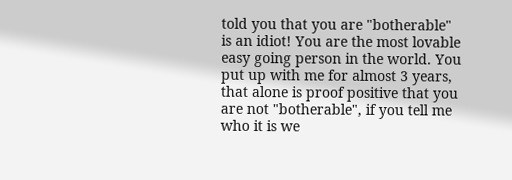told you that you are "botherable" is an idiot! You are the most lovable easy going person in the world. You put up with me for almost 3 years, that alone is proof positive that you are not "botherable", if you tell me who it is we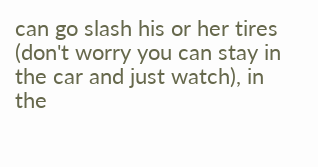can go slash his or her tires (don't worry you can stay in the car and just watch), in the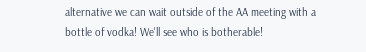alternative we can wait outside of the AA meeting with a bottle of vodka! We'll see who is botherable!